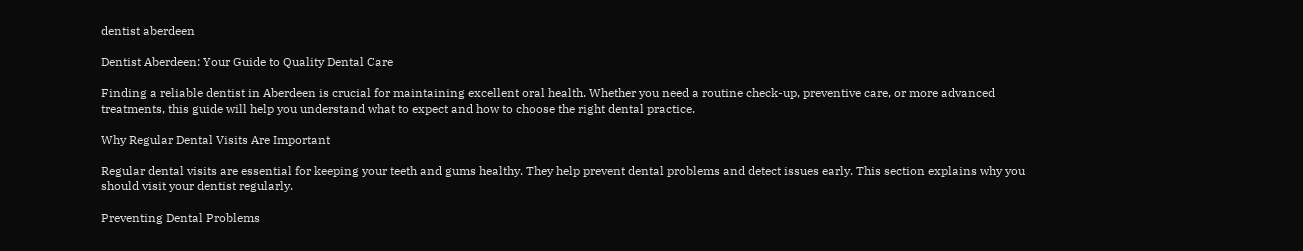dentist aberdeen

Dentist Aberdeen: Your Guide to Quality Dental Care

Finding a reliable dentist in Aberdeen is crucial for maintaining excellent oral health. Whether you need a routine check-up, preventive care, or more advanced treatments, this guide will help you understand what to expect and how to choose the right dental practice.

Why Regular Dental Visits Are Important

Regular dental visits are essential for keeping your teeth and gums healthy. They help prevent dental problems and detect issues early. This section explains why you should visit your dentist regularly.

Preventing Dental Problems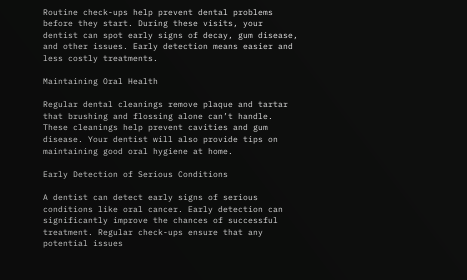Routine check-ups help prevent dental problems before they start. During these visits, your dentist can spot early signs of decay, gum disease, and other issues. Early detection means easier and less costly treatments.

Maintaining Oral Health

Regular dental cleanings remove plaque and tartar that brushing and flossing alone can’t handle. These cleanings help prevent cavities and gum disease. Your dentist will also provide tips on maintaining good oral hygiene at home.

Early Detection of Serious Conditions

A dentist can detect early signs of serious conditions like oral cancer. Early detection can significantly improve the chances of successful treatment. Regular check-ups ensure that any potential issues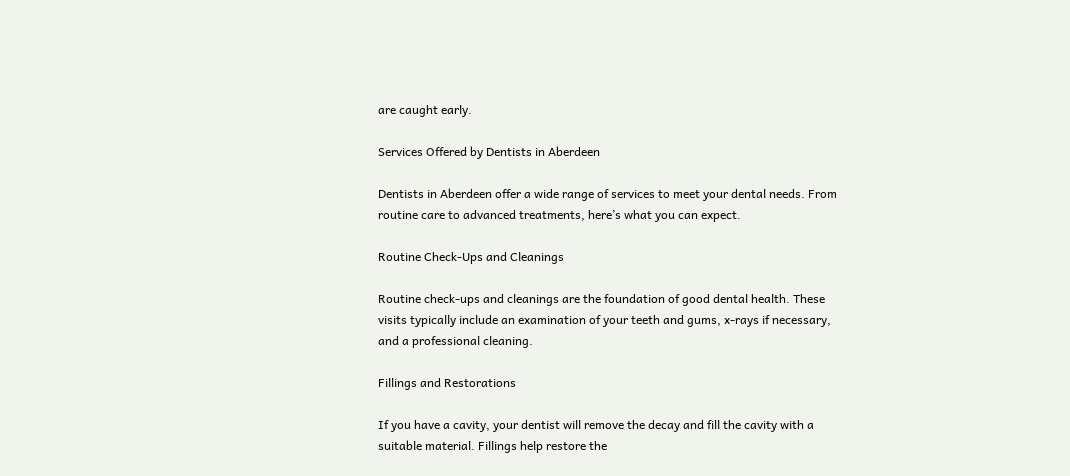are caught early.

Services Offered by Dentists in Aberdeen

Dentists in Aberdeen offer a wide range of services to meet your dental needs. From routine care to advanced treatments, here’s what you can expect.

Routine Check-Ups and Cleanings

Routine check-ups and cleanings are the foundation of good dental health. These visits typically include an examination of your teeth and gums, x-rays if necessary, and a professional cleaning.

Fillings and Restorations

If you have a cavity, your dentist will remove the decay and fill the cavity with a suitable material. Fillings help restore the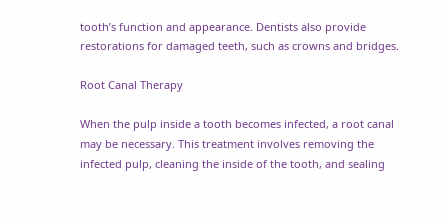tooth’s function and appearance. Dentists also provide restorations for damaged teeth, such as crowns and bridges.

Root Canal Therapy

When the pulp inside a tooth becomes infected, a root canal may be necessary. This treatment involves removing the infected pulp, cleaning the inside of the tooth, and sealing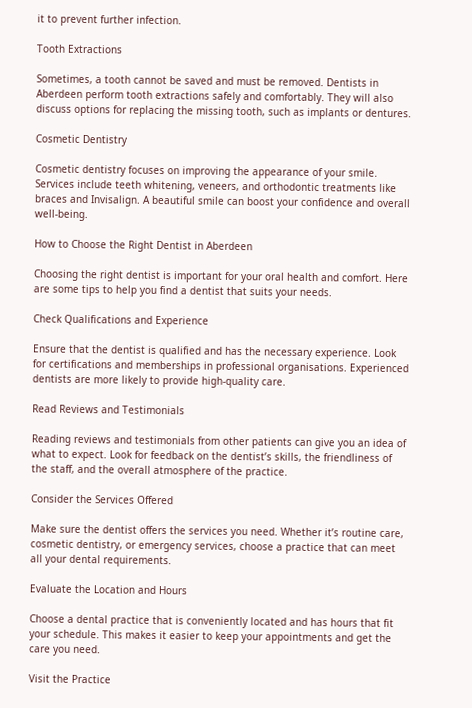it to prevent further infection.

Tooth Extractions

Sometimes, a tooth cannot be saved and must be removed. Dentists in Aberdeen perform tooth extractions safely and comfortably. They will also discuss options for replacing the missing tooth, such as implants or dentures.

Cosmetic Dentistry

Cosmetic dentistry focuses on improving the appearance of your smile. Services include teeth whitening, veneers, and orthodontic treatments like braces and Invisalign. A beautiful smile can boost your confidence and overall well-being.

How to Choose the Right Dentist in Aberdeen

Choosing the right dentist is important for your oral health and comfort. Here are some tips to help you find a dentist that suits your needs.

Check Qualifications and Experience

Ensure that the dentist is qualified and has the necessary experience. Look for certifications and memberships in professional organisations. Experienced dentists are more likely to provide high-quality care.

Read Reviews and Testimonials

Reading reviews and testimonials from other patients can give you an idea of what to expect. Look for feedback on the dentist’s skills, the friendliness of the staff, and the overall atmosphere of the practice.

Consider the Services Offered

Make sure the dentist offers the services you need. Whether it’s routine care, cosmetic dentistry, or emergency services, choose a practice that can meet all your dental requirements.

Evaluate the Location and Hours

Choose a dental practice that is conveniently located and has hours that fit your schedule. This makes it easier to keep your appointments and get the care you need.

Visit the Practice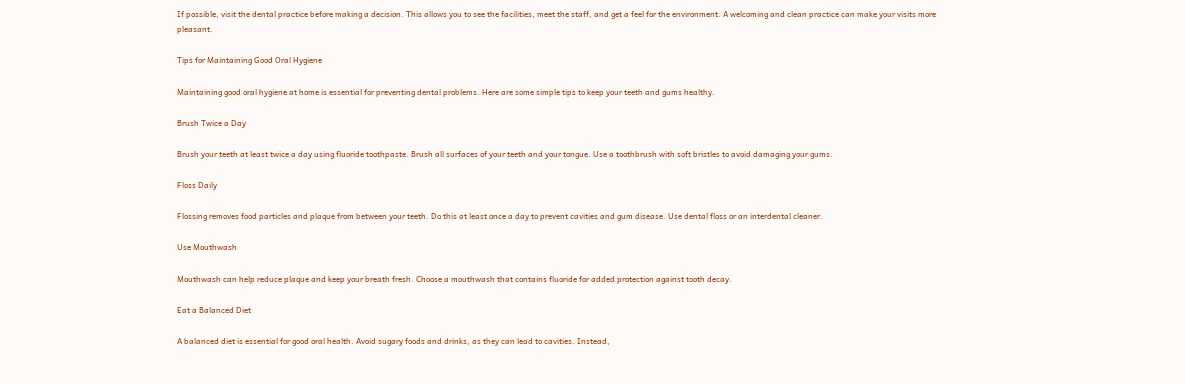If possible, visit the dental practice before making a decision. This allows you to see the facilities, meet the staff, and get a feel for the environment. A welcoming and clean practice can make your visits more pleasant.

Tips for Maintaining Good Oral Hygiene

Maintaining good oral hygiene at home is essential for preventing dental problems. Here are some simple tips to keep your teeth and gums healthy.

Brush Twice a Day

Brush your teeth at least twice a day using fluoride toothpaste. Brush all surfaces of your teeth and your tongue. Use a toothbrush with soft bristles to avoid damaging your gums.

Floss Daily

Flossing removes food particles and plaque from between your teeth. Do this at least once a day to prevent cavities and gum disease. Use dental floss or an interdental cleaner.

Use Mouthwash

Mouthwash can help reduce plaque and keep your breath fresh. Choose a mouthwash that contains fluoride for added protection against tooth decay.

Eat a Balanced Diet

A balanced diet is essential for good oral health. Avoid sugary foods and drinks, as they can lead to cavities. Instead,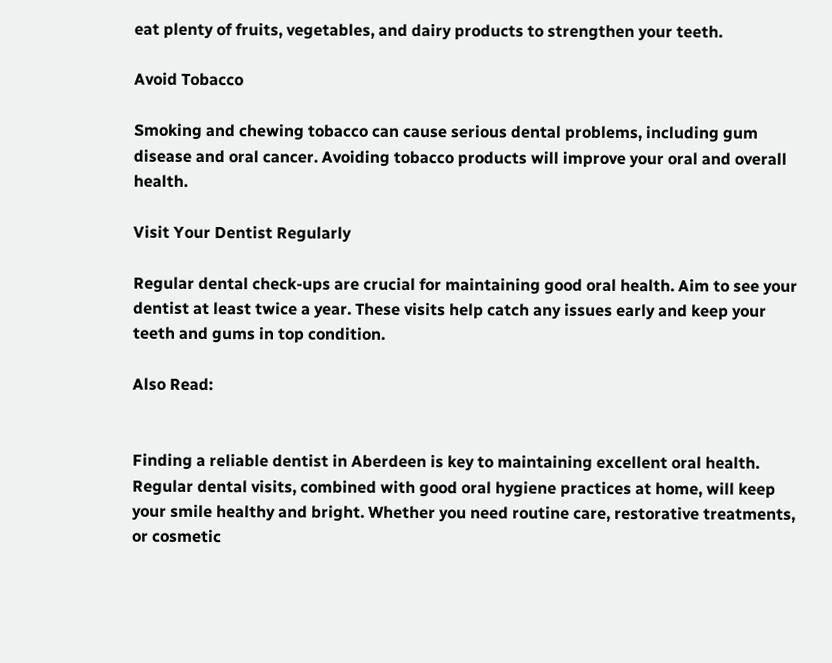eat plenty of fruits, vegetables, and dairy products to strengthen your teeth.

Avoid Tobacco

Smoking and chewing tobacco can cause serious dental problems, including gum disease and oral cancer. Avoiding tobacco products will improve your oral and overall health.

Visit Your Dentist Regularly

Regular dental check-ups are crucial for maintaining good oral health. Aim to see your dentist at least twice a year. These visits help catch any issues early and keep your teeth and gums in top condition.

Also Read:


Finding a reliable dentist in Aberdeen is key to maintaining excellent oral health. Regular dental visits, combined with good oral hygiene practices at home, will keep your smile healthy and bright. Whether you need routine care, restorative treatments, or cosmetic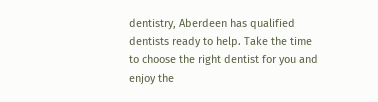dentistry, Aberdeen has qualified dentists ready to help. Take the time to choose the right dentist for you and enjoy the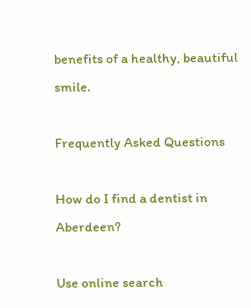benefits of a healthy, beautiful smile.

Frequently Asked Questions

How do I find a dentist in Aberdeen?

Use online search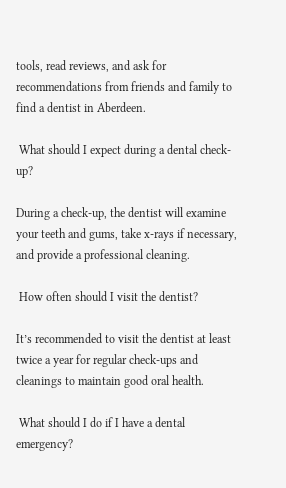tools, read reviews, and ask for recommendations from friends and family to find a dentist in Aberdeen.

 What should I expect during a dental check-up?

During a check-up, the dentist will examine your teeth and gums, take x-rays if necessary, and provide a professional cleaning.

 How often should I visit the dentist?

It’s recommended to visit the dentist at least twice a year for regular check-ups and cleanings to maintain good oral health.

 What should I do if I have a dental emergency?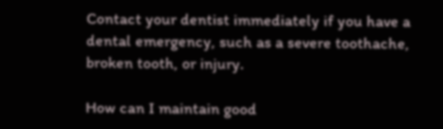Contact your dentist immediately if you have a dental emergency, such as a severe toothache, broken tooth, or injury.

How can I maintain good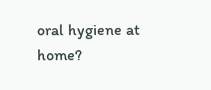oral hygiene at home?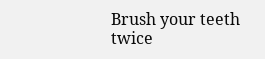Brush your teeth twice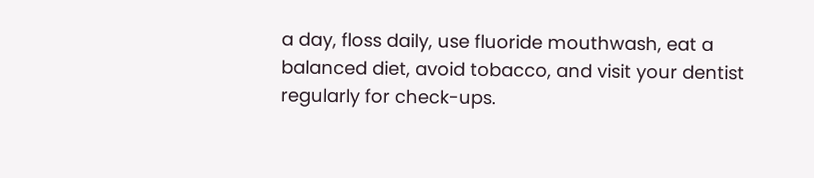a day, floss daily, use fluoride mouthwash, eat a balanced diet, avoid tobacco, and visit your dentist regularly for check-ups.